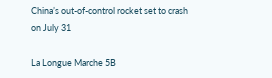China’s out-of-control rocket set to crash on July 31

La Longue Marche 5B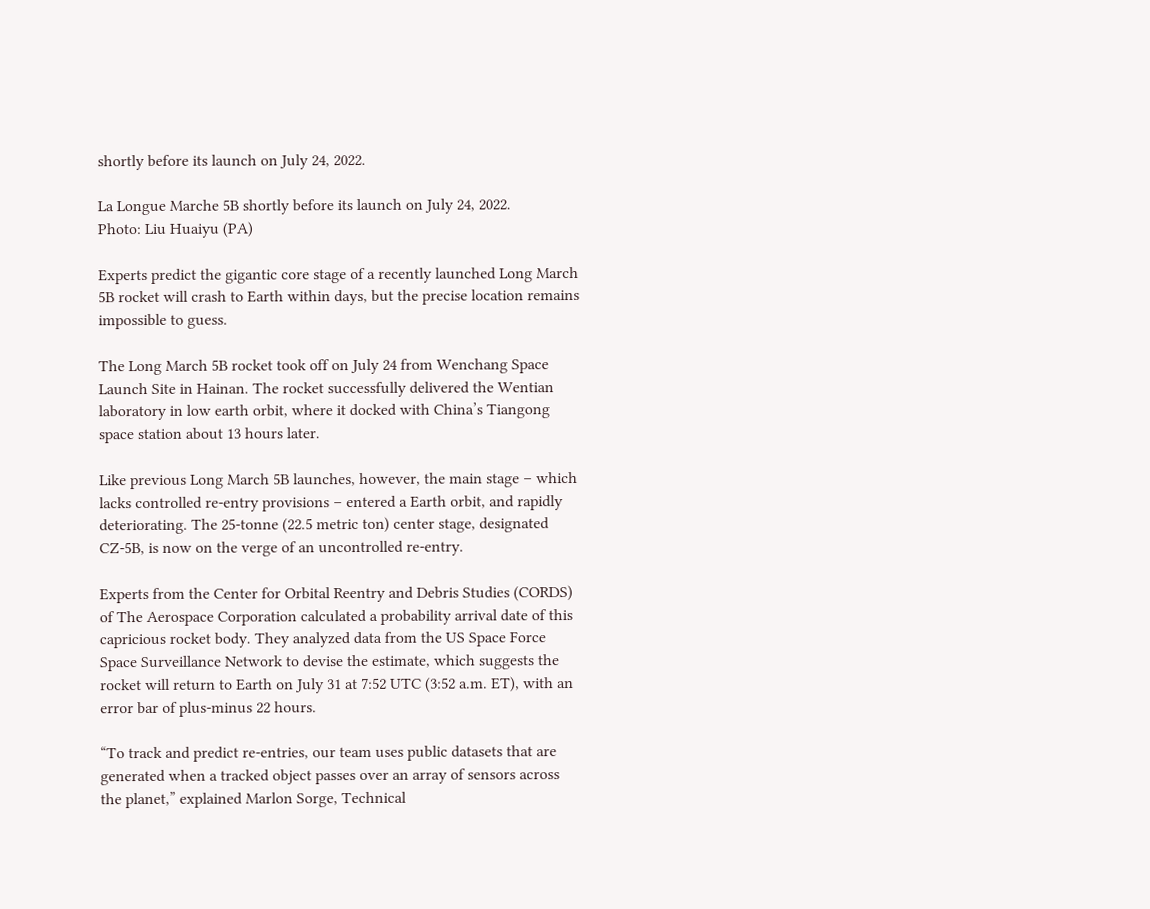shortly before its launch on July 24, 2022.

La Longue Marche 5B shortly before its launch on July 24, 2022.
Photo: Liu Huaiyu (PA)

Experts predict the gigantic core stage of a recently launched Long March 5B rocket will crash to Earth within days, but the precise location remains impossible to guess.

The Long March 5B rocket took off on July 24 from Wenchang Space Launch Site in Hainan. The rocket successfully delivered the Wentian laboratory in low earth orbit, where it docked with China’s Tiangong space station about 13 hours later.

Like previous Long March 5B launches, however, the main stage – which lacks controlled re-entry provisions – entered a Earth orbit, and rapidly deteriorating. The 25-tonne (22.5 metric ton) center stage, designated CZ-5B, is now on the verge of an uncontrolled re-entry.

Experts from the Center for Orbital Reentry and Debris Studies (CORDS) of The Aerospace Corporation calculated a probability arrival date of this capricious rocket body. They analyzed data from the US Space Force Space Surveillance Network to devise the estimate, which suggests the rocket will return to Earth on July 31 at 7:52 UTC (3:52 a.m. ET), with an error bar of plus-minus 22 hours.

“To track and predict re-entries, our team uses public datasets that are generated when a tracked object passes over an array of sensors across the planet,” explained Marlon Sorge, Technical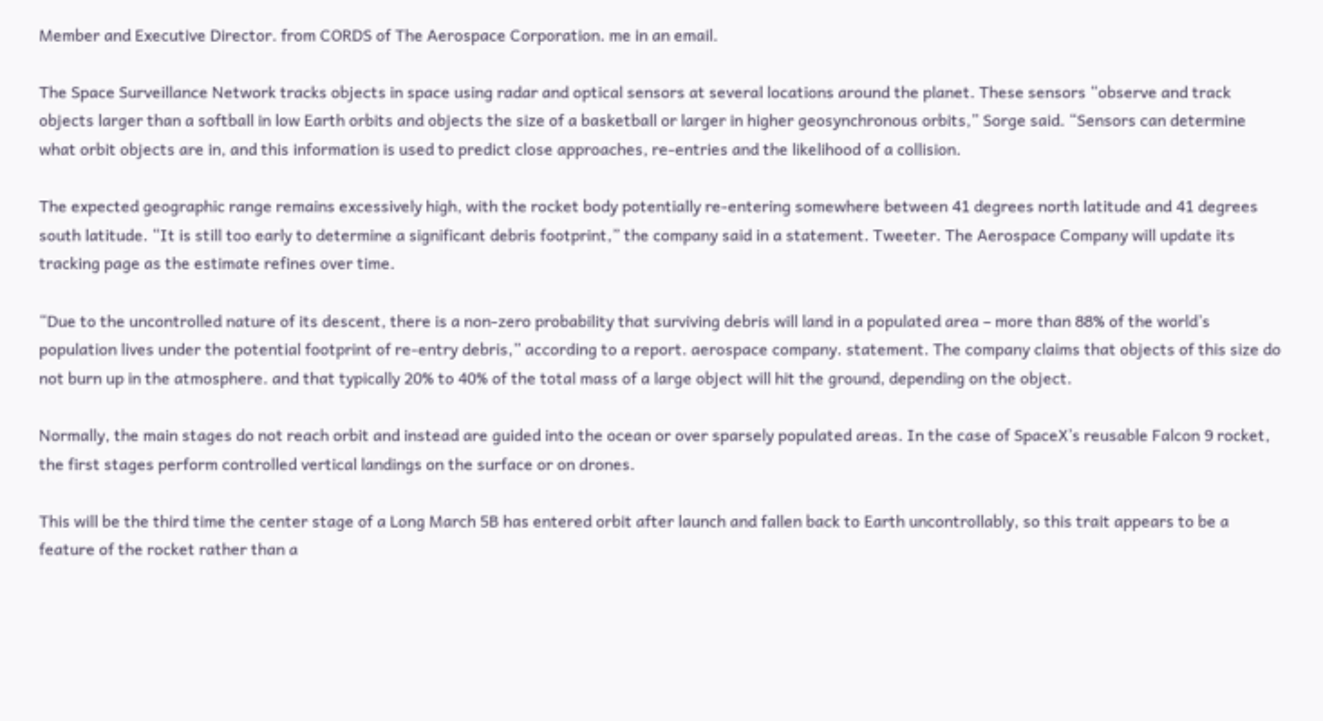Member and Executive Director. from CORDS of The Aerospace Corporation. me in an email.

The Space Surveillance Network tracks objects in space using radar and optical sensors at several locations around the planet. These sensors “observe and track objects larger than a softball in low Earth orbits and objects the size of a basketball or larger in higher geosynchronous orbits,” Sorge said. “Sensors can determine what orbit objects are in, and this information is used to predict close approaches, re-entries and the likelihood of a collision.

The expected geographic range remains excessively high, with the rocket body potentially re-entering somewhere between 41 degrees north latitude and 41 degrees south latitude. “It is still too early to determine a significant debris footprint,” the company said in a statement. Tweeter. The Aerospace Company will update its tracking page as the estimate refines over time.

“Due to the uncontrolled nature of its descent, there is a non-zero probability that surviving debris will land in a populated area – more than 88% of the world’s population lives under the potential footprint of re-entry debris,” according to a report. aerospace company. statement. The company claims that objects of this size do not burn up in the atmosphere. and that typically 20% to 40% of the total mass of a large object will hit the ground, depending on the object.

Normally, the main stages do not reach orbit and instead are guided into the ocean or over sparsely populated areas. In the case of SpaceX’s reusable Falcon 9 rocket, the first stages perform controlled vertical landings on the surface or on drones.

This will be the third time the center stage of a Long March 5B has entered orbit after launch and fallen back to Earth uncontrollably, so this trait appears to be a feature of the rocket rather than a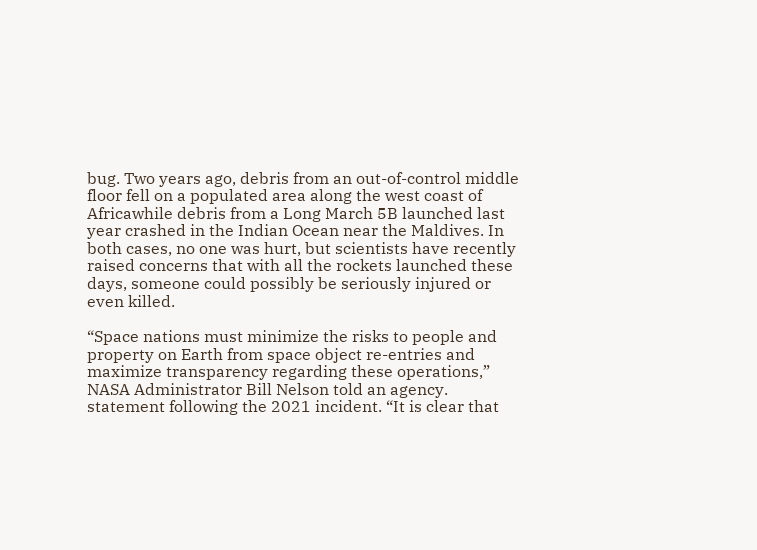bug. Two years ago, debris from an out-of-control middle floor fell on a populated area along the west coast of Africawhile debris from a Long March 5B launched last year crashed in the Indian Ocean near the Maldives. In both cases, no one was hurt, but scientists have recently raised concerns that with all the rockets launched these days, someone could possibly be seriously injured or even killed.

“Space nations must minimize the risks to people and property on Earth from space object re-entries and maximize transparency regarding these operations,” NASA Administrator Bill Nelson told an agency. statement following the 2021 incident. “It is clear that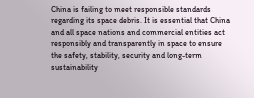China is failing to meet responsible standards regarding its space debris. It is essential that China and all space nations and commercial entities act responsibly and transparently in space to ensure the safety, stability, security and long-term sustainability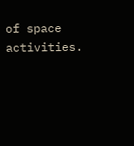of space activities.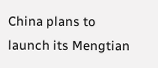China plans to launch its Mengtian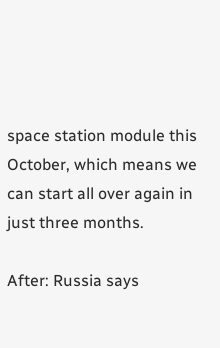space station module this October, which means we can start all over again in just three months.

After: Russia says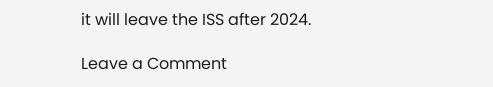it will leave the ISS after 2024.

Leave a Comment